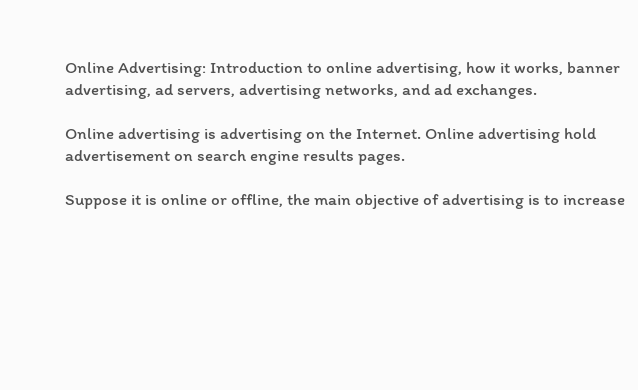Online Advertising: Introduction to online advertising, how it works, banner advertising, ad servers, advertising networks, and ad exchanges.

Online advertising is advertising on the Internet. Online advertising hold advertisement on search engine results pages.

Suppose it is online or offline, the main objective of advertising is to increase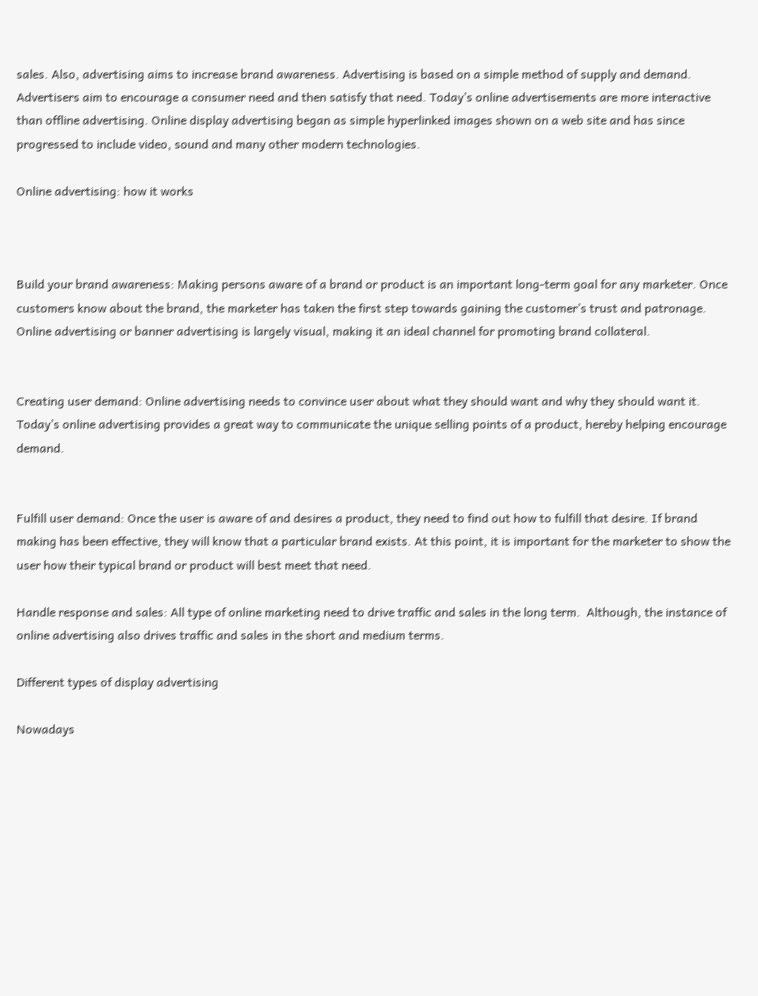sales. Also, advertising aims to increase brand awareness. Advertising is based on a simple method of supply and demand. Advertisers aim to encourage a consumer need and then satisfy that need. Today’s online advertisements are more interactive than offline advertising. Online display advertising began as simple hyperlinked images shown on a web site and has since progressed to include video, sound and many other modern technologies.

Online advertising: how it works



Build your brand awareness: Making persons aware of a brand or product is an important long-term goal for any marketer. Once customers know about the brand, the marketer has taken the first step towards gaining the customer’s trust and patronage. Online advertising or banner advertising is largely visual, making it an ideal channel for promoting brand collateral.


Creating user demand: Online advertising needs to convince user about what they should want and why they should want it. Today’s online advertising provides a great way to communicate the unique selling points of a product, hereby helping encourage demand.


Fulfill user demand: Once the user is aware of and desires a product, they need to find out how to fulfill that desire. If brand making has been effective, they will know that a particular brand exists. At this point, it is important for the marketer to show the user how their typical brand or product will best meet that need.

Handle response and sales: All type of online marketing need to drive traffic and sales in the long term.  Although, the instance of online advertising also drives traffic and sales in the short and medium terms.

Different types of display advertising

Nowadays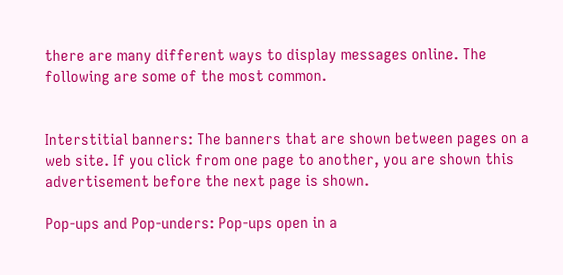there are many different ways to display messages online. The following are some of the most common.


Interstitial banners: The banners that are shown between pages on a web site. If you click from one page to another, you are shown this advertisement before the next page is shown.

Pop-ups and Pop-unders: Pop-ups open in a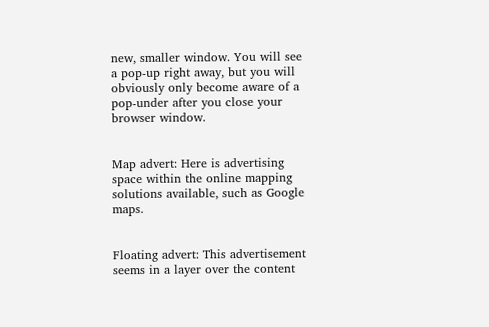new, smaller window. You will see a pop-up right away, but you will obviously only become aware of a pop-under after you close your browser window.


Map advert: Here is advertising space within the online mapping solutions available, such as Google maps.


Floating advert: This advertisement seems in a layer over the content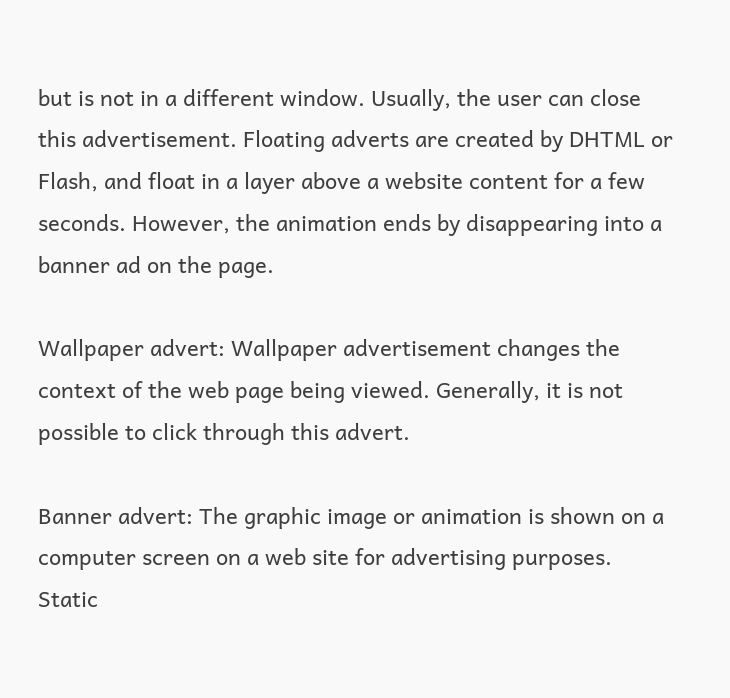but is not in a different window. Usually, the user can close this advertisement. Floating adverts are created by DHTML or Flash, and float in a layer above a website content for a few seconds. However, the animation ends by disappearing into a banner ad on the page.

Wallpaper advert: Wallpaper advertisement changes the context of the web page being viewed. Generally, it is not possible to click through this advert.

Banner advert: The graphic image or animation is shown on a computer screen on a web site for advertising purposes. Static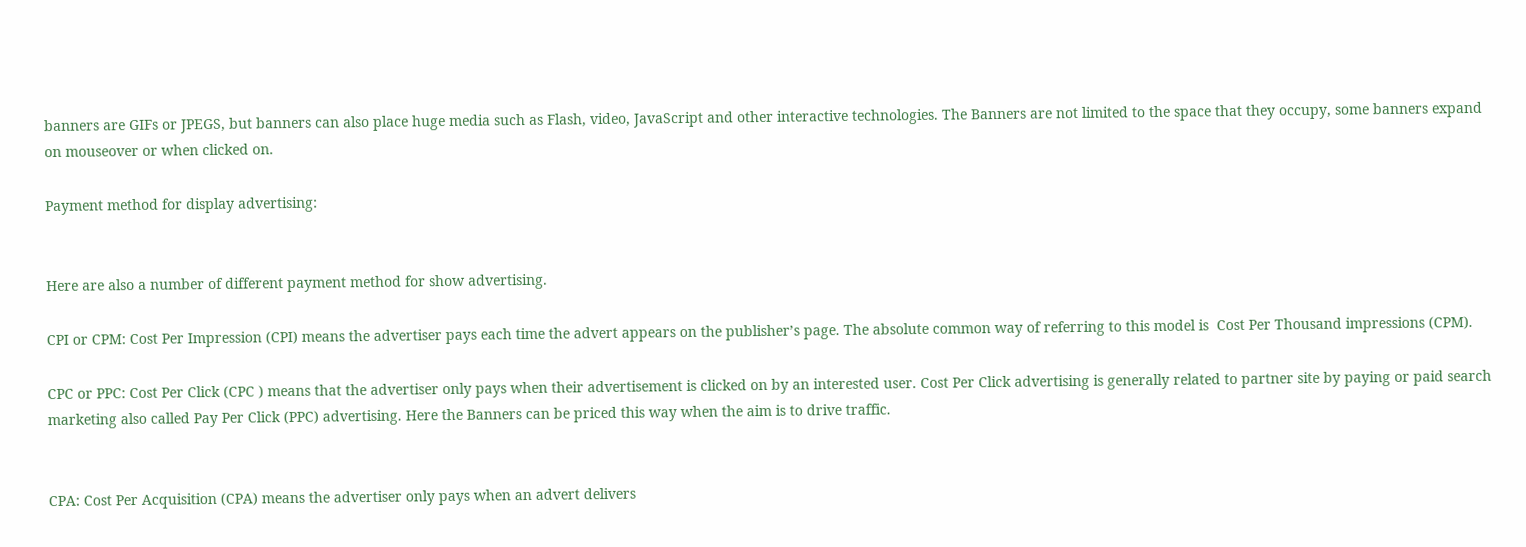banners are GIFs or JPEGS, but banners can also place huge media such as Flash, video, JavaScript and other interactive technologies. The Banners are not limited to the space that they occupy, some banners expand on mouseover or when clicked on.

Payment method for display advertising:


Here are also a number of different payment method for show advertising.

CPI or CPM: Cost Per Impression (CPI) means the advertiser pays each time the advert appears on the publisher’s page. The absolute common way of referring to this model is  Cost Per Thousand impressions (CPM).

CPC or PPC: Cost Per Click (CPC ) means that the advertiser only pays when their advertisement is clicked on by an interested user. Cost Per Click advertising is generally related to partner site by paying or paid search marketing also called Pay Per Click (PPC) advertising. Here the Banners can be priced this way when the aim is to drive traffic.


CPA: Cost Per Acquisition (CPA) means the advertiser only pays when an advert delivers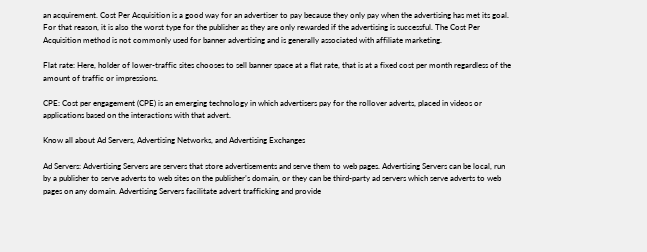an acquirement. Cost Per Acquisition is a good way for an advertiser to pay because they only pay when the advertising has met its goal. For that reason, it is also the worst type for the publisher as they are only rewarded if the advertising is successful. The Cost Per Acquisition method is not commonly used for banner advertising and is generally associated with affiliate marketing.

Flat rate: Here, holder of lower-traffic sites chooses to sell banner space at a flat rate, that is at a fixed cost per month regardless of the amount of traffic or impressions.

CPE: Cost per engagement (CPE) is an emerging technology in which advertisers pay for the rollover adverts, placed in videos or applications based on the interactions with that advert.

Know all about Ad Servers, Advertising Networks, and Advertising Exchanges

Ad Servers: Advertising Servers are servers that store advertisements and serve them to web pages. Advertising Servers can be local, run by a publisher to serve adverts to web sites on the publisher’s domain, or they can be third-party ad servers which serve adverts to web pages on any domain. Advertising Servers facilitate advert trafficking and provide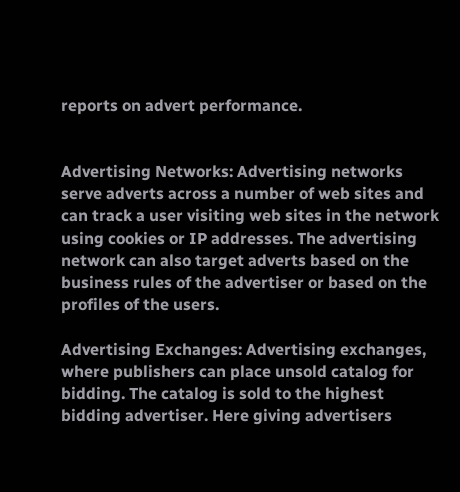reports on advert performance.


Advertising Networks: Advertising networks serve adverts across a number of web sites and can track a user visiting web sites in the network using cookies or IP addresses. The advertising network can also target adverts based on the business rules of the advertiser or based on the profiles of the users.

Advertising Exchanges: Advertising exchanges, where publishers can place unsold catalog for bidding. The catalog is sold to the highest bidding advertiser. Here giving advertisers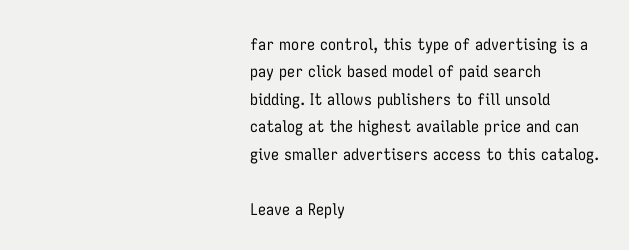far more control, this type of advertising is a pay per click based model of paid search bidding. It allows publishers to fill unsold catalog at the highest available price and can give smaller advertisers access to this catalog.

Leave a Reply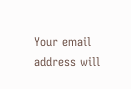Your email address will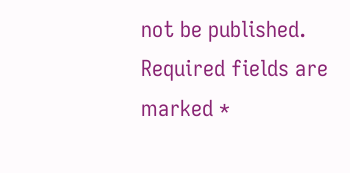not be published. Required fields are marked *